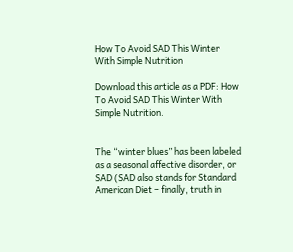How To Avoid SAD This Winter With Simple Nutrition

Download this article as a PDF: How To Avoid SAD This Winter With Simple Nutrition.


The “winter blues” has been labeled as a seasonal affective disorder, or SAD (SAD also stands for Standard American Diet – finally, truth in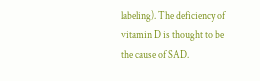labeling). The deficiency of vitamin D is thought to be the cause of SAD.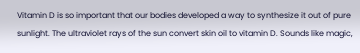Vitamin D is so important that our bodies developed a way to synthesize it out of pure sunlight. The ultraviolet rays of the sun convert skin oil to vitamin D. Sounds like magic,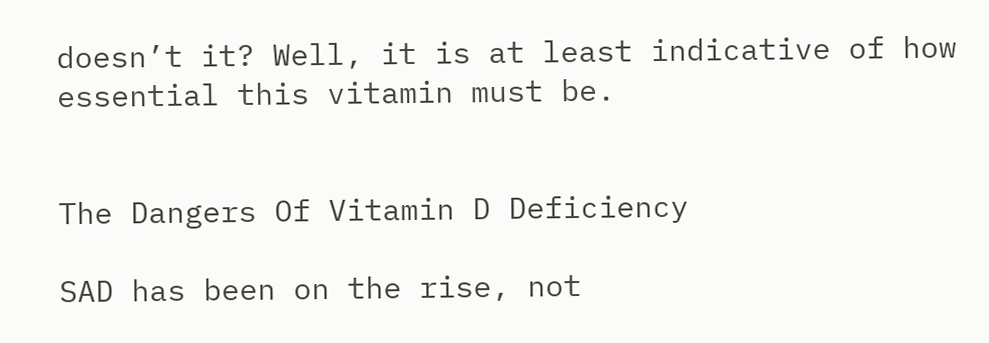doesn’t it? Well, it is at least indicative of how essential this vitamin must be.


The Dangers Of Vitamin D Deficiency

SAD has been on the rise, not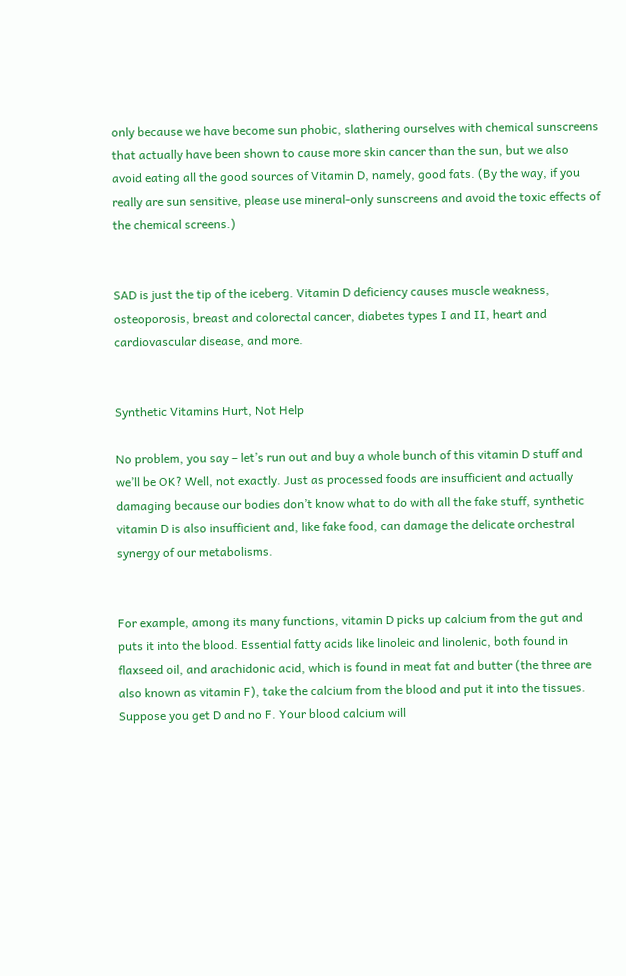only because we have become sun phobic, slathering ourselves with chemical sunscreens that actually have been shown to cause more skin cancer than the sun, but we also avoid eating all the good sources of Vitamin D, namely, good fats. (By the way, if you really are sun sensitive, please use mineral-only sunscreens and avoid the toxic effects of the chemical screens.)


SAD is just the tip of the iceberg. Vitamin D deficiency causes muscle weakness, osteoporosis, breast and colorectal cancer, diabetes types I and II, heart and cardiovascular disease, and more.


Synthetic Vitamins Hurt, Not Help

No problem, you say – let’s run out and buy a whole bunch of this vitamin D stuff and we’ll be OK? Well, not exactly. Just as processed foods are insufficient and actually damaging because our bodies don’t know what to do with all the fake stuff, synthetic vitamin D is also insufficient and, like fake food, can damage the delicate orchestral synergy of our metabolisms.


For example, among its many functions, vitamin D picks up calcium from the gut and puts it into the blood. Essential fatty acids like linoleic and linolenic, both found in flaxseed oil, and arachidonic acid, which is found in meat fat and butter (the three are also known as vitamin F), take the calcium from the blood and put it into the tissues. Suppose you get D and no F. Your blood calcium will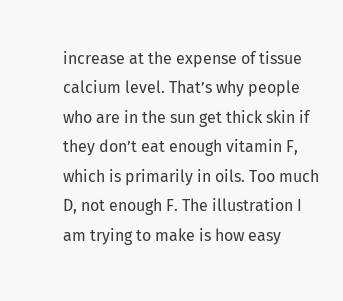increase at the expense of tissue calcium level. That’s why people who are in the sun get thick skin if they don’t eat enough vitamin F, which is primarily in oils. Too much D, not enough F. The illustration I am trying to make is how easy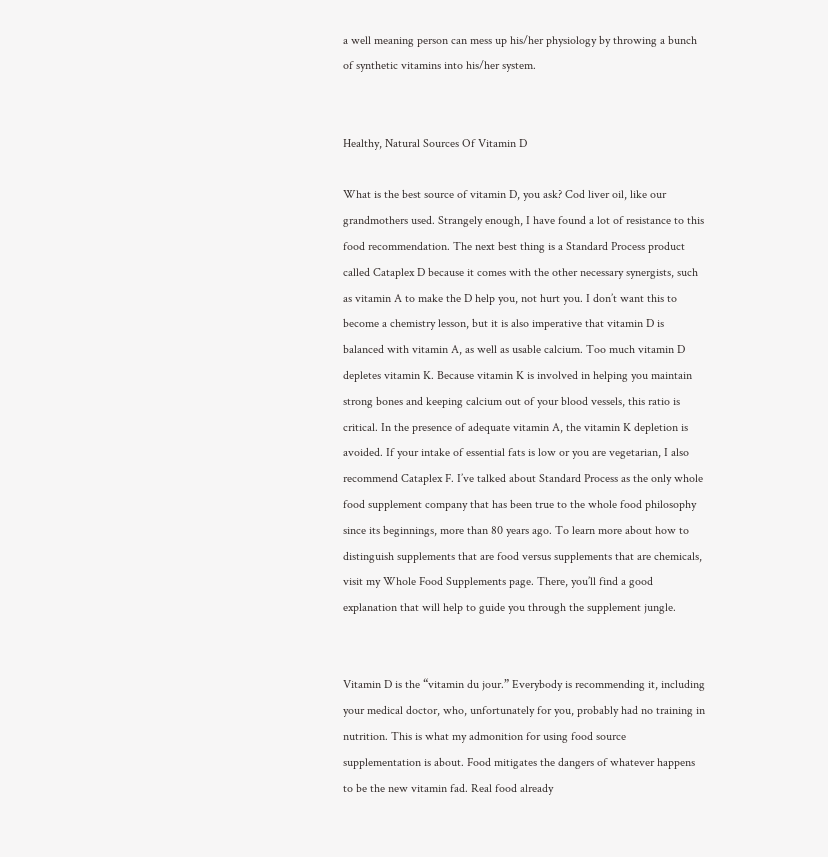a well meaning person can mess up his/her physiology by throwing a bunch of synthetic vitamins into his/her system.


Healthy, Natural Sources Of Vitamin D

What is the best source of vitamin D, you ask? Cod liver oil, like our grandmothers used. Strangely enough, I have found a lot of resistance to this food recommendation. The next best thing is a Standard Process product called Cataplex D because it comes with the other necessary synergists, such as vitamin A to make the D help you, not hurt you. I don’t want this to become a chemistry lesson, but it is also imperative that vitamin D is balanced with vitamin A, as well as usable calcium. Too much vitamin D depletes vitamin K. Because vitamin K is involved in helping you maintain strong bones and keeping calcium out of your blood vessels, this ratio is critical. In the presence of adequate vitamin A, the vitamin K depletion is avoided. If your intake of essential fats is low or you are vegetarian, I also recommend Cataplex F. I’ve talked about Standard Process as the only whole food supplement company that has been true to the whole food philosophy since its beginnings, more than 80 years ago. To learn more about how to distinguish supplements that are food versus supplements that are chemicals, visit my Whole Food Supplements page. There, you’ll find a good explanation that will help to guide you through the supplement jungle.


Vitamin D is the “vitamin du jour.” Everybody is recommending it, including your medical doctor, who, unfortunately for you, probably had no training in nutrition. This is what my admonition for using food source supplementation is about. Food mitigates the dangers of whatever happens to be the new vitamin fad. Real food already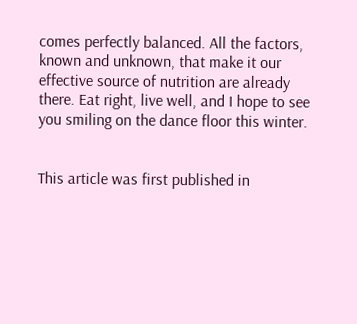comes perfectly balanced. All the factors, known and unknown, that make it our effective source of nutrition are already there. Eat right, live well, and I hope to see you smiling on the dance floor this winter.


This article was first published in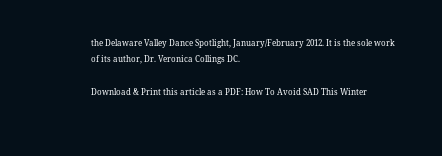the Delaware Valley Dance Spotlight, January/February 2012. It is the sole work of its author, Dr. Veronica Collings DC.

Download & Print this article as a PDF: How To Avoid SAD This Winter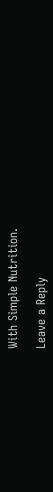With Simple Nutrition.

Leave a Reply